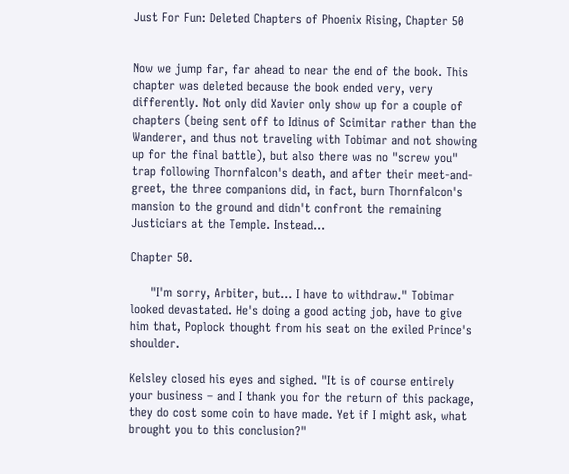Just For Fun: Deleted Chapters of Phoenix Rising, Chapter 50


Now we jump far, far ahead to near the end of the book. This chapter was deleted because the book ended very, very differently. Not only did Xavier only show up for a couple of chapters (being sent off to Idinus of Scimitar rather than the Wanderer, and thus not traveling with Tobimar and not showing up for the final battle), but also there was no "screw you" trap following Thornfalcon's death, and after their meet-and-greet, the three companions did, in fact, burn Thornfalcon's mansion to the ground and didn't confront the remaining Justiciars at the Temple. Instead...

Chapter 50.

     "I'm sorry, Arbiter, but… I have to withdraw." Tobimar looked devastated. He's doing a good acting job, have to give him that, Poplock thought from his seat on the exiled Prince's shoulder.

Kelsley closed his eyes and sighed. "It is of course entirely your business – and I thank you for the return of this package, they do cost some coin to have made. Yet if I might ask, what brought you to this conclusion?"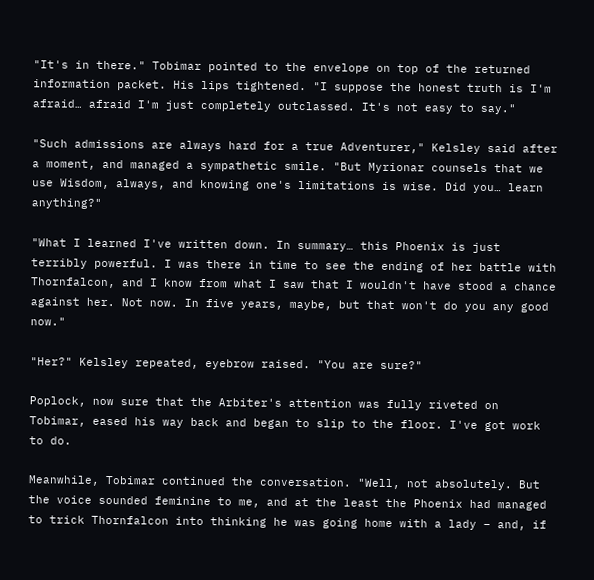"It's in there." Tobimar pointed to the envelope on top of the returned information packet. His lips tightened. "I suppose the honest truth is I'm afraid… afraid I'm just completely outclassed. It's not easy to say."

"Such admissions are always hard for a true Adventurer," Kelsley said after a moment, and managed a sympathetic smile. "But Myrionar counsels that we use Wisdom, always, and knowing one's limitations is wise. Did you… learn anything?"

"What I learned I've written down. In summary… this Phoenix is just terribly powerful. I was there in time to see the ending of her battle with Thornfalcon, and I know from what I saw that I wouldn't have stood a chance against her. Not now. In five years, maybe, but that won't do you any good now."

"Her?" Kelsley repeated, eyebrow raised. "You are sure?"

Poplock, now sure that the Arbiter's attention was fully riveted on Tobimar, eased his way back and began to slip to the floor. I've got work to do.

Meanwhile, Tobimar continued the conversation. "Well, not absolutely. But the voice sounded feminine to me, and at the least the Phoenix had managed to trick Thornfalcon into thinking he was going home with a lady – and, if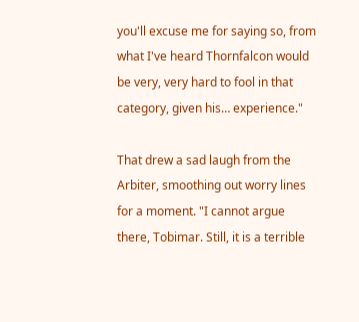you'll excuse me for saying so, from what I've heard Thornfalcon would be very, very hard to fool in that category, given his… experience."

That drew a sad laugh from the Arbiter, smoothing out worry lines for a moment. "I cannot argue there, Tobimar. Still, it is a terrible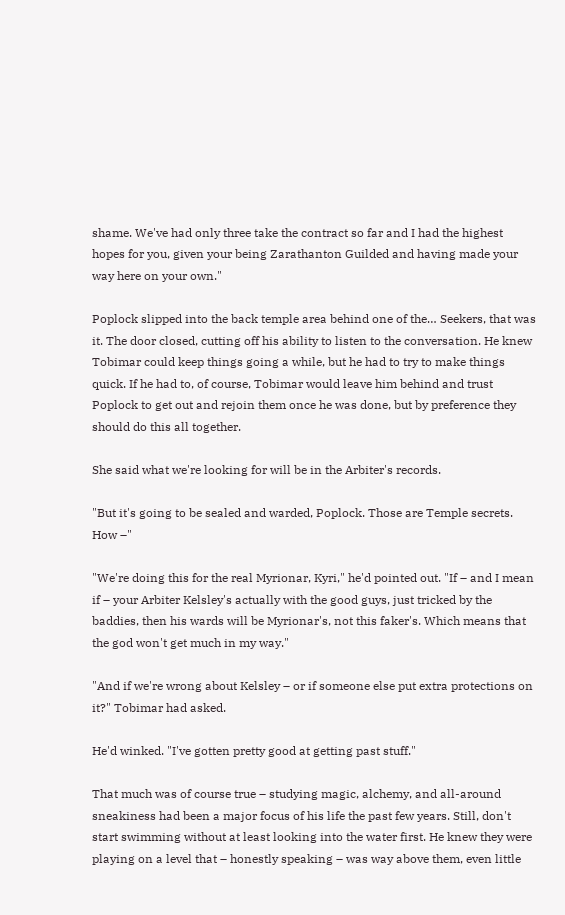shame. We've had only three take the contract so far and I had the highest hopes for you, given your being Zarathanton Guilded and having made your way here on your own."

Poplock slipped into the back temple area behind one of the… Seekers, that was it. The door closed, cutting off his ability to listen to the conversation. He knew Tobimar could keep things going a while, but he had to try to make things quick. If he had to, of course, Tobimar would leave him behind and trust Poplock to get out and rejoin them once he was done, but by preference they should do this all together.

She said what we're looking for will be in the Arbiter's records.

"But it's going to be sealed and warded, Poplock. Those are Temple secrets. How –"

"We're doing this for the real Myrionar, Kyri," he'd pointed out. "If – and I mean if – your Arbiter Kelsley's actually with the good guys, just tricked by the baddies, then his wards will be Myrionar's, not this faker's. Which means that the god won't get much in my way."

"And if we're wrong about Kelsley – or if someone else put extra protections on it?" Tobimar had asked.

He'd winked. "I've gotten pretty good at getting past stuff."

That much was of course true – studying magic, alchemy, and all-around sneakiness had been a major focus of his life the past few years. Still, don't start swimming without at least looking into the water first. He knew they were playing on a level that – honestly speaking – was way above them, even little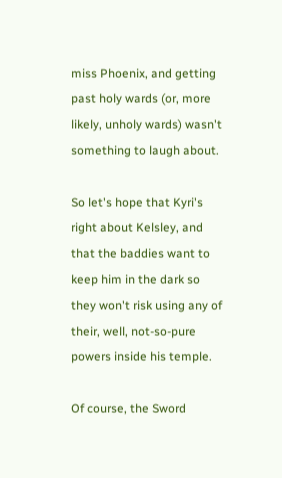miss Phoenix, and getting past holy wards (or, more likely, unholy wards) wasn't something to laugh about.

So let's hope that Kyri's right about Kelsley, and that the baddies want to keep him in the dark so they won't risk using any of their, well, not-so-pure powers inside his temple.

Of course, the Sword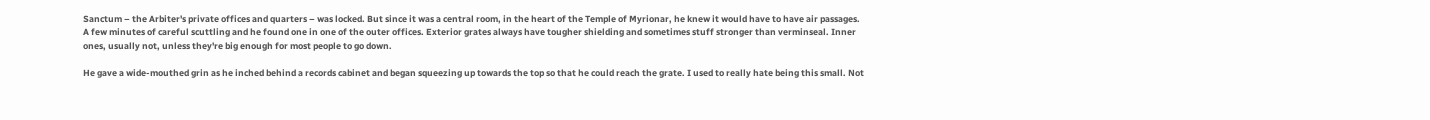Sanctum – the Arbiter's private offices and quarters – was locked. But since it was a central room, in the heart of the Temple of Myrionar, he knew it would have to have air passages. A few minutes of careful scuttling and he found one in one of the outer offices. Exterior grates always have tougher shielding and sometimes stuff stronger than verminseal. Inner ones, usually not, unless they're big enough for most people to go down.

He gave a wide-mouthed grin as he inched behind a records cabinet and began squeezing up towards the top so that he could reach the grate. I used to really hate being this small. Not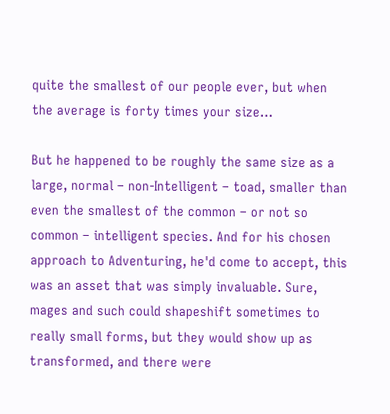quite the smallest of our people ever, but when the average is forty times your size…

But he happened to be roughly the same size as a large, normal – non-Intelligent – toad, smaller than even the smallest of the common – or not so common – intelligent species. And for his chosen approach to Adventuring, he'd come to accept, this was an asset that was simply invaluable. Sure, mages and such could shapeshift sometimes to really small forms, but they would show up as transformed, and there were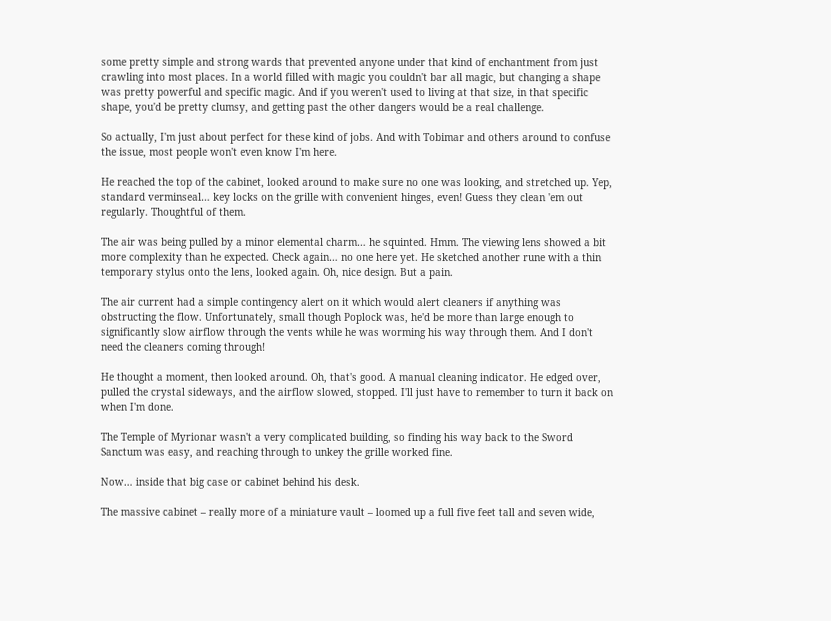some pretty simple and strong wards that prevented anyone under that kind of enchantment from just crawling into most places. In a world filled with magic you couldn't bar all magic, but changing a shape was pretty powerful and specific magic. And if you weren't used to living at that size, in that specific shape, you'd be pretty clumsy, and getting past the other dangers would be a real challenge.

So actually, I'm just about perfect for these kind of jobs. And with Tobimar and others around to confuse the issue, most people won't even know I'm here.

He reached the top of the cabinet, looked around to make sure no one was looking, and stretched up. Yep, standard verminseal… key locks on the grille with convenient hinges, even! Guess they clean 'em out regularly. Thoughtful of them.

The air was being pulled by a minor elemental charm… he squinted. Hmm. The viewing lens showed a bit more complexity than he expected. Check again… no one here yet. He sketched another rune with a thin temporary stylus onto the lens, looked again. Oh, nice design. But a pain.

The air current had a simple contingency alert on it which would alert cleaners if anything was obstructing the flow. Unfortunately, small though Poplock was, he'd be more than large enough to significantly slow airflow through the vents while he was worming his way through them. And I don't need the cleaners coming through!

He thought a moment, then looked around. Oh, that's good. A manual cleaning indicator. He edged over, pulled the crystal sideways, and the airflow slowed, stopped. I'll just have to remember to turn it back on when I'm done.

The Temple of Myrionar wasn't a very complicated building, so finding his way back to the Sword Sanctum was easy, and reaching through to unkey the grille worked fine.

Now… inside that big case or cabinet behind his desk.

The massive cabinet – really more of a miniature vault – loomed up a full five feet tall and seven wide,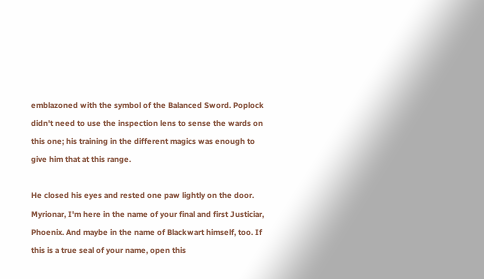emblazoned with the symbol of the Balanced Sword. Poplock didn't need to use the inspection lens to sense the wards on this one; his training in the different magics was enough to give him that at this range.

He closed his eyes and rested one paw lightly on the door. Myrionar, I'm here in the name of your final and first Justiciar, Phoenix. And maybe in the name of Blackwart himself, too. If this is a true seal of your name, open this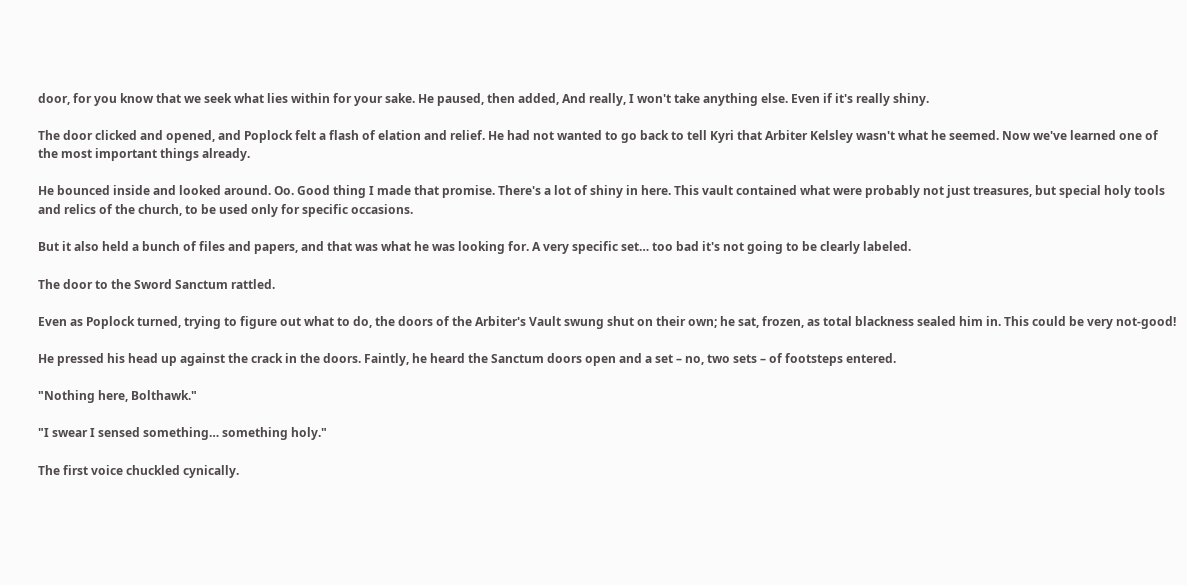door, for you know that we seek what lies within for your sake. He paused, then added, And really, I won't take anything else. Even if it's really shiny.

The door clicked and opened, and Poplock felt a flash of elation and relief. He had not wanted to go back to tell Kyri that Arbiter Kelsley wasn't what he seemed. Now we've learned one of the most important things already.

He bounced inside and looked around. Oo. Good thing I made that promise. There's a lot of shiny in here. This vault contained what were probably not just treasures, but special holy tools and relics of the church, to be used only for specific occasions.

But it also held a bunch of files and papers, and that was what he was looking for. A very specific set… too bad it's not going to be clearly labeled.

The door to the Sword Sanctum rattled.

Even as Poplock turned, trying to figure out what to do, the doors of the Arbiter's Vault swung shut on their own; he sat, frozen, as total blackness sealed him in. This could be very not-good!

He pressed his head up against the crack in the doors. Faintly, he heard the Sanctum doors open and a set – no, two sets – of footsteps entered.

"Nothing here, Bolthawk."

"I swear I sensed something… something holy."

The first voice chuckled cynically.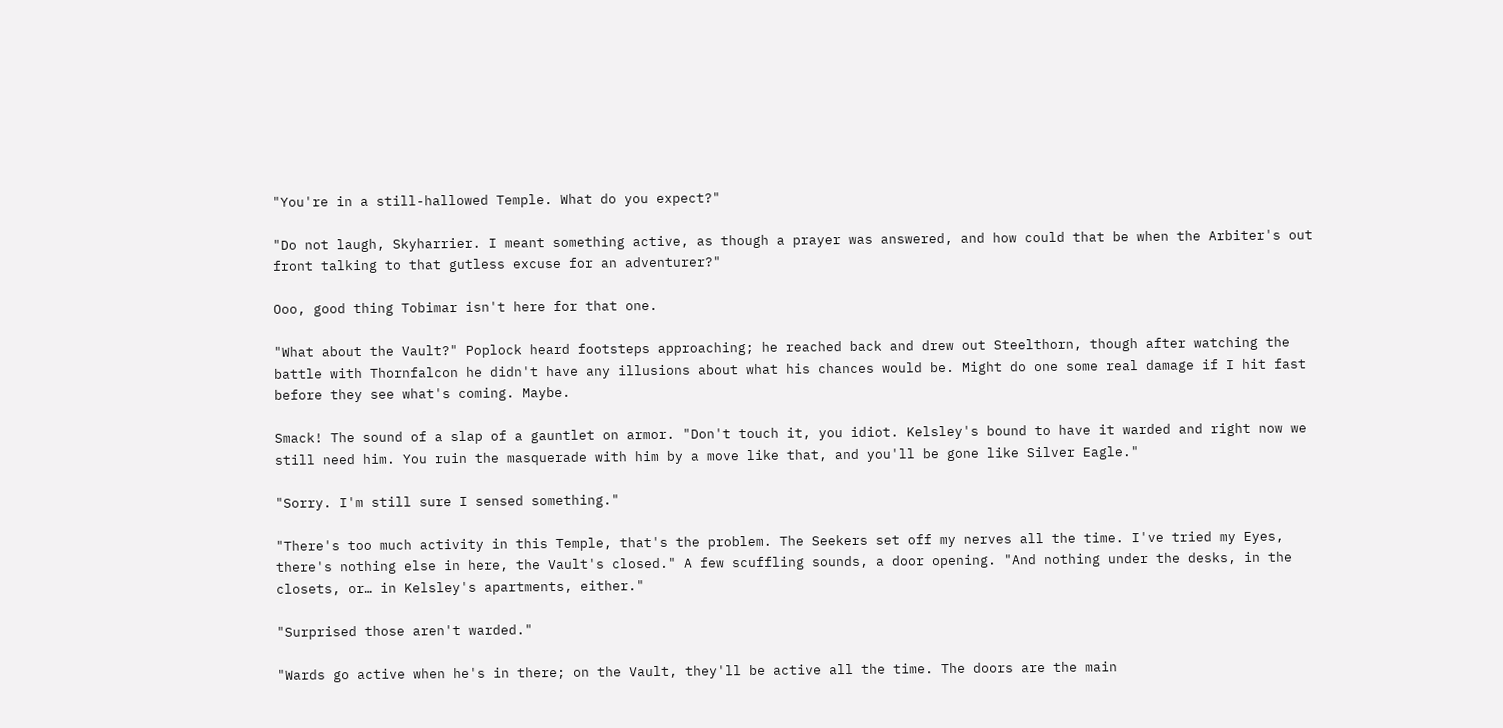"You're in a still-hallowed Temple. What do you expect?"

"Do not laugh, Skyharrier. I meant something active, as though a prayer was answered, and how could that be when the Arbiter's out front talking to that gutless excuse for an adventurer?"

Ooo, good thing Tobimar isn't here for that one.

"What about the Vault?" Poplock heard footsteps approaching; he reached back and drew out Steelthorn, though after watching the battle with Thornfalcon he didn't have any illusions about what his chances would be. Might do one some real damage if I hit fast before they see what's coming. Maybe.

Smack! The sound of a slap of a gauntlet on armor. "Don't touch it, you idiot. Kelsley's bound to have it warded and right now we still need him. You ruin the masquerade with him by a move like that, and you'll be gone like Silver Eagle."

"Sorry. I'm still sure I sensed something."

"There's too much activity in this Temple, that's the problem. The Seekers set off my nerves all the time. I've tried my Eyes, there's nothing else in here, the Vault's closed." A few scuffling sounds, a door opening. "And nothing under the desks, in the closets, or… in Kelsley's apartments, either."

"Surprised those aren't warded."

"Wards go active when he's in there; on the Vault, they'll be active all the time. The doors are the main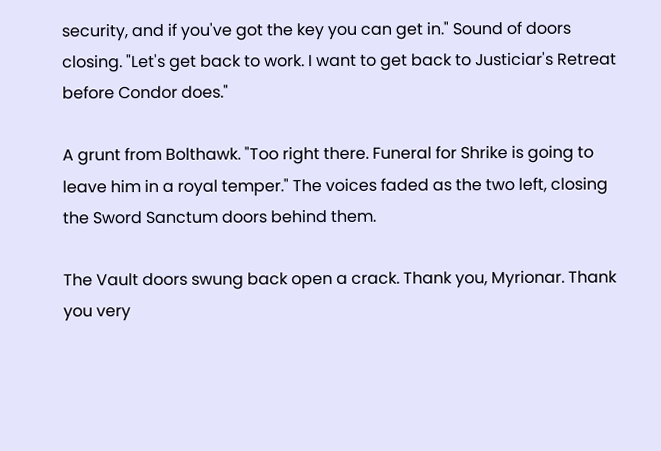security, and if you've got the key you can get in." Sound of doors closing. "Let's get back to work. I want to get back to Justiciar's Retreat before Condor does."

A grunt from Bolthawk. "Too right there. Funeral for Shrike is going to leave him in a royal temper." The voices faded as the two left, closing the Sword Sanctum doors behind them.

The Vault doors swung back open a crack. Thank you, Myrionar. Thank you very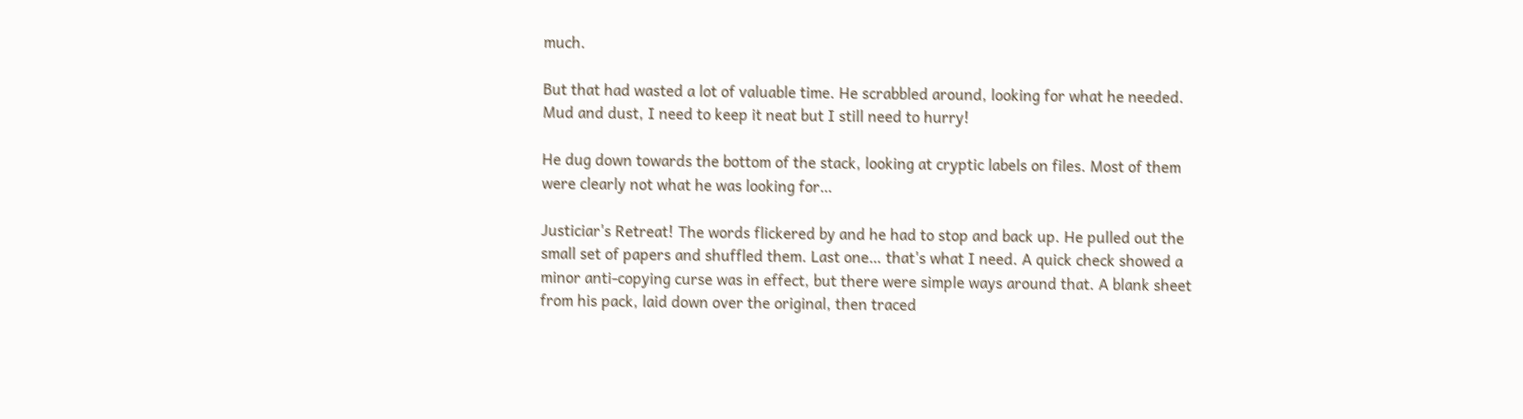much.

But that had wasted a lot of valuable time. He scrabbled around, looking for what he needed. Mud and dust, I need to keep it neat but I still need to hurry!

He dug down towards the bottom of the stack, looking at cryptic labels on files. Most of them were clearly not what he was looking for…

Justiciar's Retreat! The words flickered by and he had to stop and back up. He pulled out the small set of papers and shuffled them. Last one… that's what I need. A quick check showed a minor anti-copying curse was in effect, but there were simple ways around that. A blank sheet from his pack, laid down over the original, then traced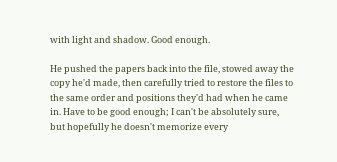with light and shadow. Good enough.

He pushed the papers back into the file, stowed away the copy he'd made, then carefully tried to restore the files to the same order and positions they'd had when he came in. Have to be good enough; I can't be absolutely sure, but hopefully he doesn't memorize every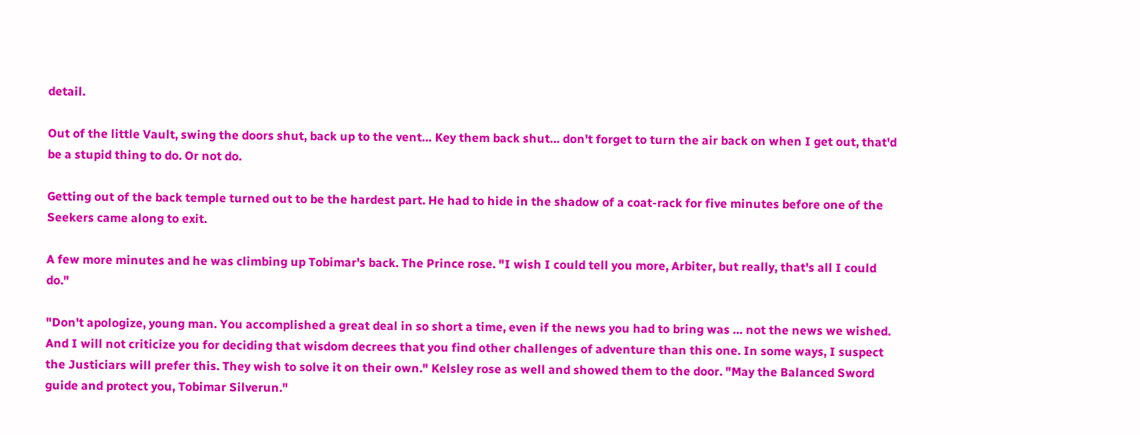detail.

Out of the little Vault, swing the doors shut, back up to the vent… Key them back shut… don't forget to turn the air back on when I get out, that'd be a stupid thing to do. Or not do.

Getting out of the back temple turned out to be the hardest part. He had to hide in the shadow of a coat-rack for five minutes before one of the Seekers came along to exit.

A few more minutes and he was climbing up Tobimar's back. The Prince rose. "I wish I could tell you more, Arbiter, but really, that's all I could do."

"Don't apologize, young man. You accomplished a great deal in so short a time, even if the news you had to bring was … not the news we wished. And I will not criticize you for deciding that wisdom decrees that you find other challenges of adventure than this one. In some ways, I suspect the Justiciars will prefer this. They wish to solve it on their own." Kelsley rose as well and showed them to the door. "May the Balanced Sword guide and protect you, Tobimar Silverun."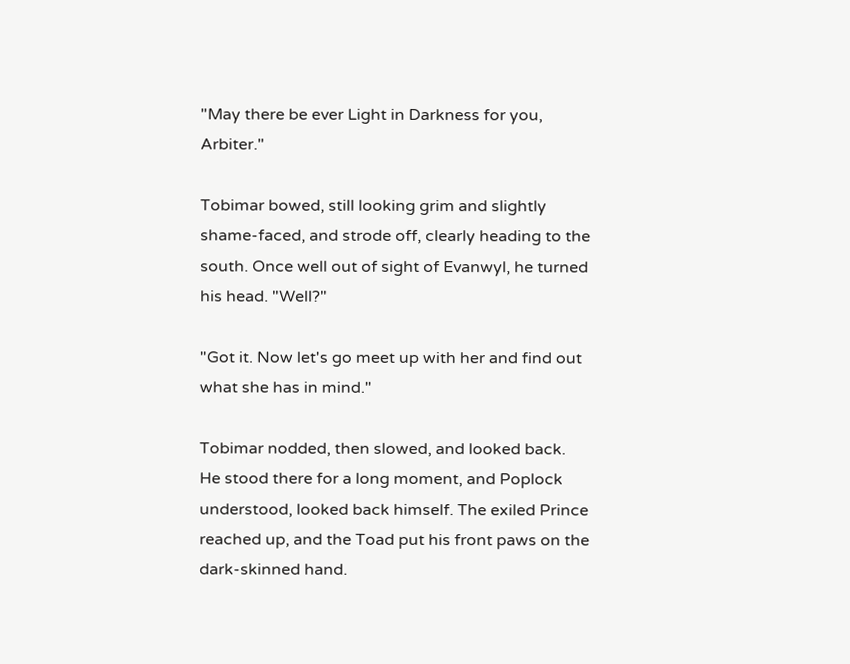"May there be ever Light in Darkness for you, Arbiter."

Tobimar bowed, still looking grim and slightly shame-faced, and strode off, clearly heading to the south. Once well out of sight of Evanwyl, he turned his head. "Well?"

"Got it. Now let's go meet up with her and find out what she has in mind."

Tobimar nodded, then slowed, and looked back. He stood there for a long moment, and Poplock understood, looked back himself. The exiled Prince reached up, and the Toad put his front paws on the dark-skinned hand.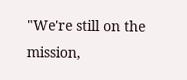"We're still on the mission,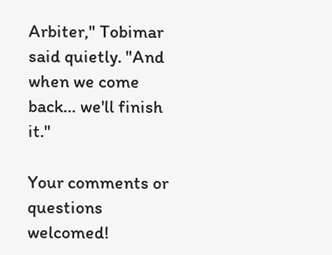Arbiter," Tobimar said quietly. "And when we come back… we'll finish it."

Your comments or questions welcomed!